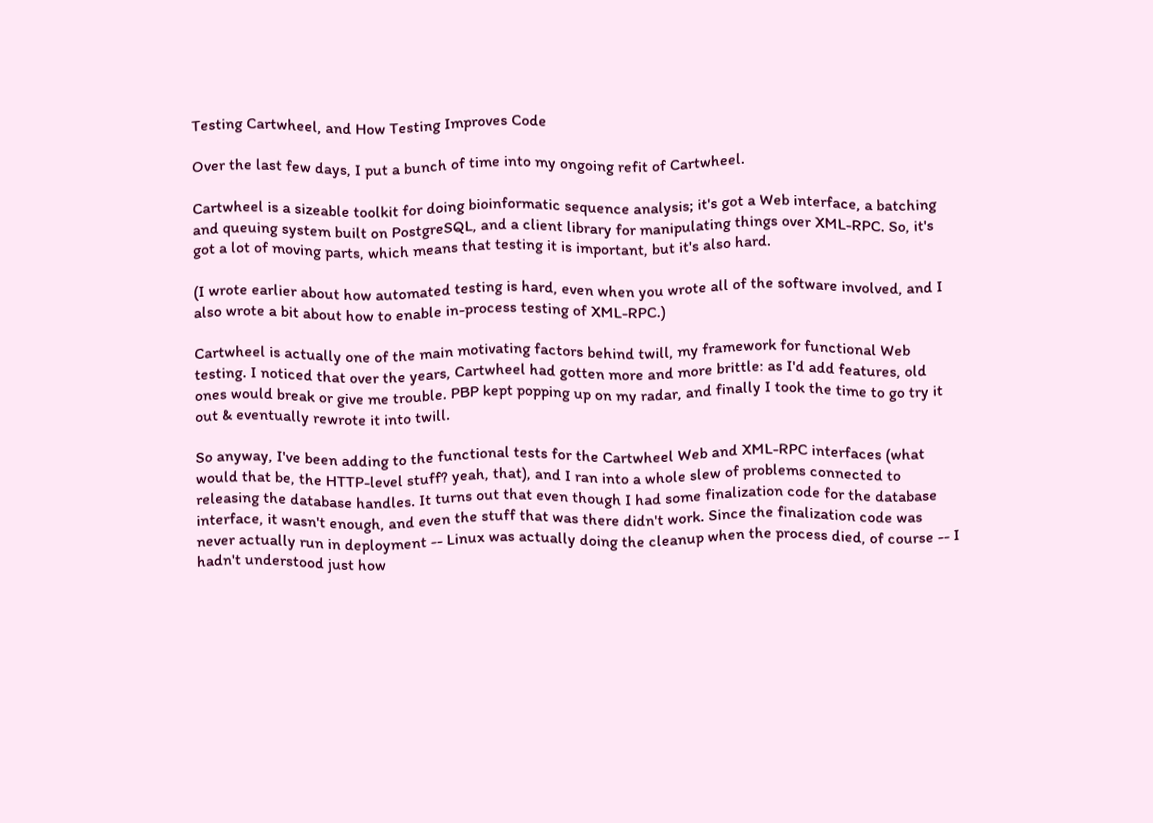Testing Cartwheel, and How Testing Improves Code

Over the last few days, I put a bunch of time into my ongoing refit of Cartwheel.

Cartwheel is a sizeable toolkit for doing bioinformatic sequence analysis; it's got a Web interface, a batching and queuing system built on PostgreSQL, and a client library for manipulating things over XML-RPC. So, it's got a lot of moving parts, which means that testing it is important, but it's also hard.

(I wrote earlier about how automated testing is hard, even when you wrote all of the software involved, and I also wrote a bit about how to enable in-process testing of XML-RPC.)

Cartwheel is actually one of the main motivating factors behind twill, my framework for functional Web testing. I noticed that over the years, Cartwheel had gotten more and more brittle: as I'd add features, old ones would break or give me trouble. PBP kept popping up on my radar, and finally I took the time to go try it out & eventually rewrote it into twill.

So anyway, I've been adding to the functional tests for the Cartwheel Web and XML-RPC interfaces (what would that be, the HTTP-level stuff? yeah, that), and I ran into a whole slew of problems connected to releasing the database handles. It turns out that even though I had some finalization code for the database interface, it wasn't enough, and even the stuff that was there didn't work. Since the finalization code was never actually run in deployment -- Linux was actually doing the cleanup when the process died, of course -- I hadn't understood just how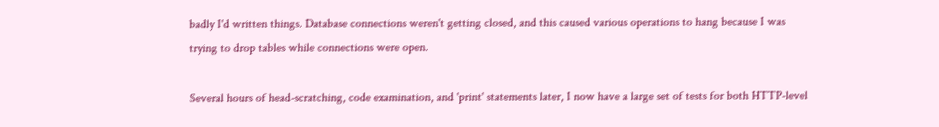badly I'd written things. Database connections weren't getting closed, and this caused various operations to hang because I was trying to drop tables while connections were open.

Several hours of head-scratching, code examination, and 'print' statements later, I now have a large set of tests for both HTTP-level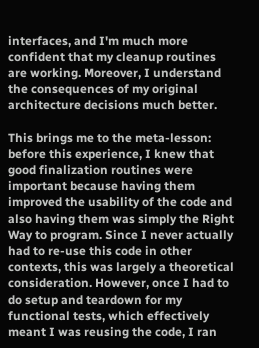interfaces, and I'm much more confident that my cleanup routines are working. Moreover, I understand the consequences of my original architecture decisions much better.

This brings me to the meta-lesson: before this experience, I knew that good finalization routines were important because having them improved the usability of the code and also having them was simply the Right Way to program. Since I never actually had to re-use this code in other contexts, this was largely a theoretical consideration. However, once I had to do setup and teardown for my functional tests, which effectively meant I was reusing the code, I ran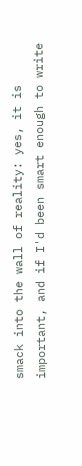smack into the wall of reality: yes, it is important, and if I'd been smart enough to write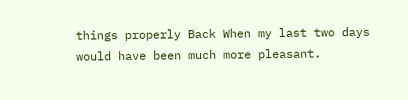things properly Back When my last two days would have been much more pleasant.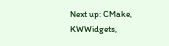Next up: CMake, KWWidgets,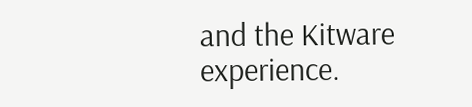and the Kitware experience.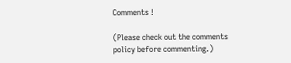Comments !

(Please check out the comments policy before commenting.)